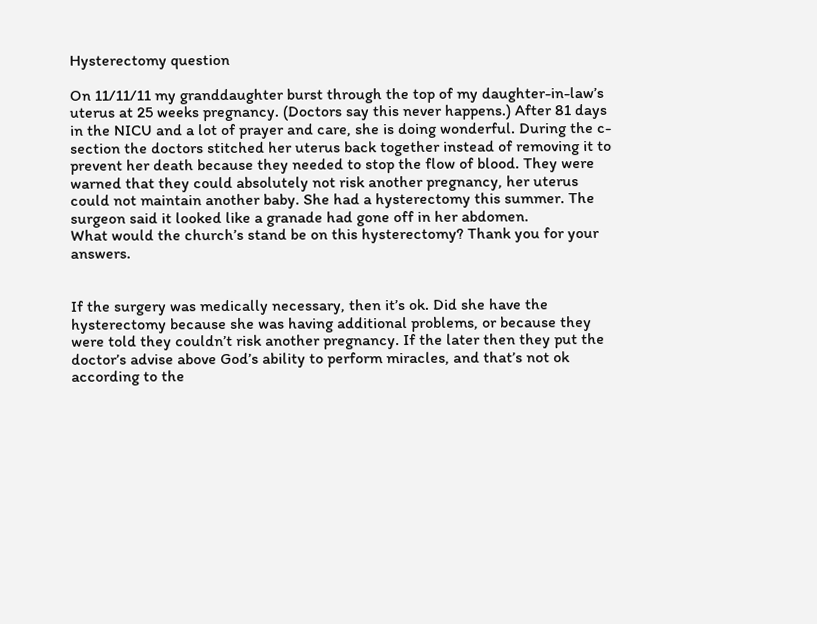Hysterectomy question

On 11/11/11 my granddaughter burst through the top of my daughter-in-law’s uterus at 25 weeks pregnancy. (Doctors say this never happens.) After 81 days in the NICU and a lot of prayer and care, she is doing wonderful. During the c-section the doctors stitched her uterus back together instead of removing it to prevent her death because they needed to stop the flow of blood. They were warned that they could absolutely not risk another pregnancy, her uterus could not maintain another baby. She had a hysterectomy this summer. The surgeon said it looked like a granade had gone off in her abdomen.
What would the church’s stand be on this hysterectomy? Thank you for your answers.


If the surgery was medically necessary, then it’s ok. Did she have the hysterectomy because she was having additional problems, or because they were told they couldn’t risk another pregnancy. If the later then they put the doctor’s advise above God’s ability to perform miracles, and that’s not ok according to the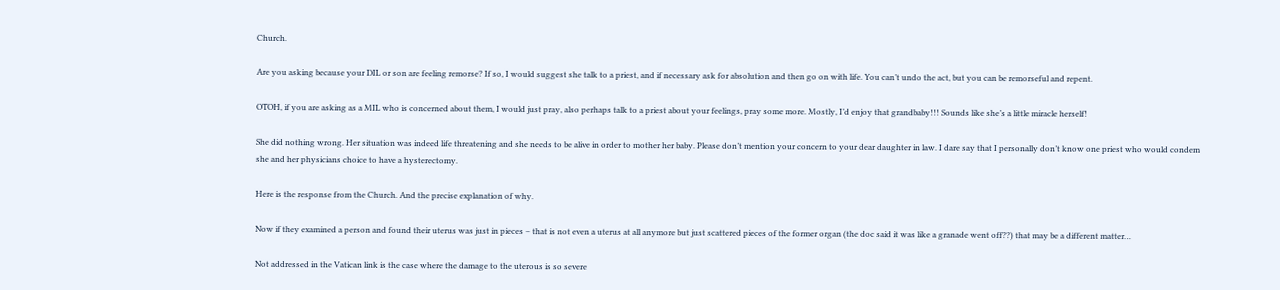Church.

Are you asking because your DIL or son are feeling remorse? If so, I would suggest she talk to a priest, and if necessary ask for absolution and then go on with life. You can’t undo the act, but you can be remorseful and repent.

OTOH, if you are asking as a MIL who is concerned about them, I would just pray, also perhaps talk to a priest about your feelings, pray some more. Mostly, I’d enjoy that grandbaby!!! Sounds like she’s a little miracle herself!

She did nothing wrong. Her situation was indeed life threatening and she needs to be alive in order to mother her baby. Please don’t mention your concern to your dear daughter in law. I dare say that I personally don’t know one priest who would condem she and her physicians choice to have a hysterectomy.

Here is the response from the Church. And the precise explanation of why.

Now if they examined a person and found their uterus was just in pieces – that is not even a uterus at all anymore but just scattered pieces of the former organ (the doc said it was like a granade went off??) that may be a different matter…

Not addressed in the Vatican link is the case where the damage to the uterous is so severe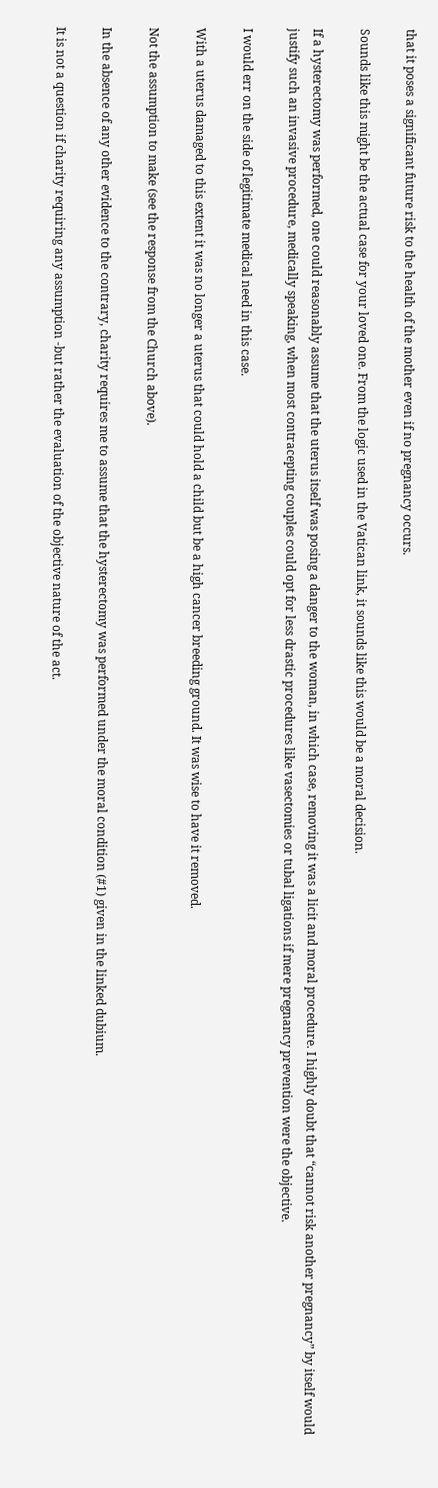that it poses a significant future risk to the health of the mother even if no pregnancy occurs.

Sounds like this might be the actual case for your loved one. From the logic used in the Vatican link, it sounds like this would be a moral decision.

If a hysterectomy was performed, one could reasonably assume that the uterus itself was posing a danger to the woman, in which case, removing it was a licit and moral procedure. I highly doubt that “cannot risk another pregnancy” by itself would justify such an invasive procedure, medically speaking, when most contracepting couples could opt for less drastic procedures like vasectomies or tubal ligations if mere pregnancy prevention were the objective.

I would err on the side of legitimate medical need in this case.

With a uterus damaged to this extent it was no longer a uterus that could hold a child but be a high cancer breeding ground. It was wise to have it removed.

Not the assumption to make (see the response from the Church above).

In the absence of any other evidence to the contrary, charity requires me to assume that the hysterectomy was performed under the moral condition (#1) given in the linked dubium.

It is not a question if charity requiring any assumption -but rather the evaluation of the objective nature of the act.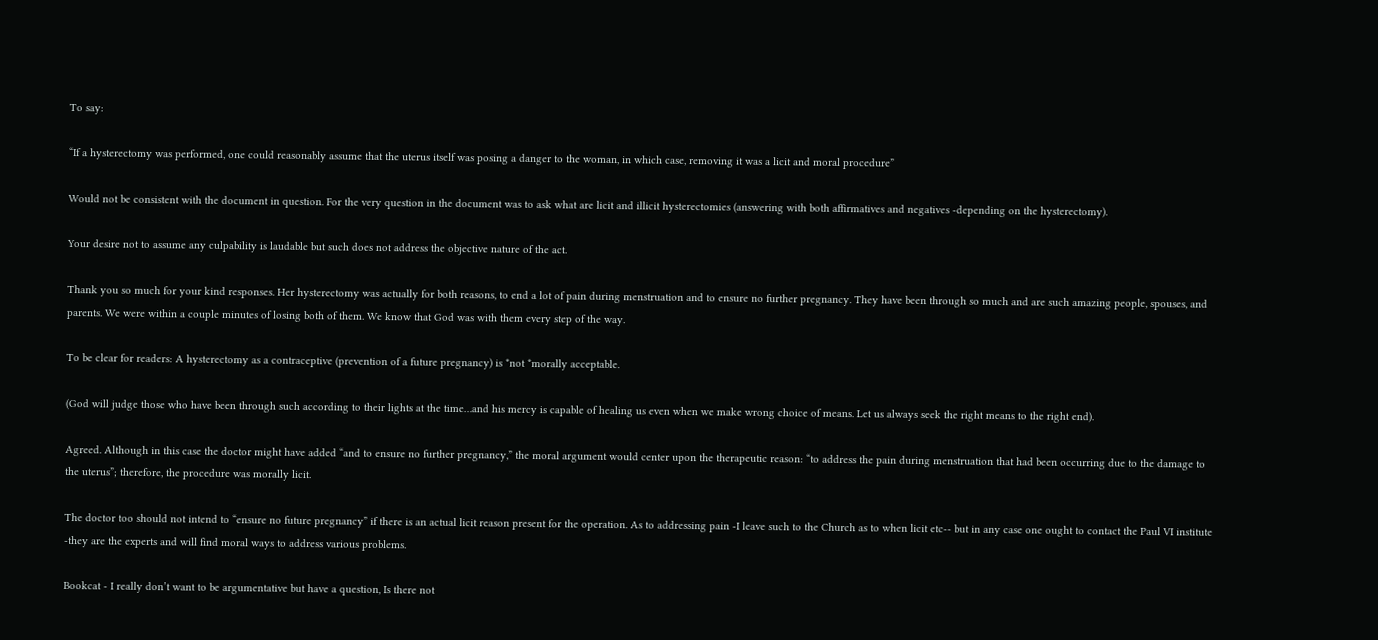To say:

“If a hysterectomy was performed, one could reasonably assume that the uterus itself was posing a danger to the woman, in which case, removing it was a licit and moral procedure”

Would not be consistent with the document in question. For the very question in the document was to ask what are licit and illicit hysterectomies (answering with both affirmatives and negatives -depending on the hysterectomy).

Your desire not to assume any culpability is laudable but such does not address the objective nature of the act.

Thank you so much for your kind responses. Her hysterectomy was actually for both reasons, to end a lot of pain during menstruation and to ensure no further pregnancy. They have been through so much and are such amazing people, spouses, and parents. We were within a couple minutes of losing both of them. We know that God was with them every step of the way.

To be clear for readers: A hysterectomy as a contraceptive (prevention of a future pregnancy) is *not *morally acceptable.

(God will judge those who have been through such according to their lights at the time…and his mercy is capable of healing us even when we make wrong choice of means. Let us always seek the right means to the right end).

Agreed. Although in this case the doctor might have added “and to ensure no further pregnancy,” the moral argument would center upon the therapeutic reason: “to address the pain during menstruation that had been occurring due to the damage to the uterus”; therefore, the procedure was morally licit.

The doctor too should not intend to “ensure no future pregnancy” if there is an actual licit reason present for the operation. As to addressing pain -I leave such to the Church as to when licit etc-- but in any case one ought to contact the Paul VI institute -they are the experts and will find moral ways to address various problems.

Bookcat - I really don’t want to be argumentative but have a question, Is there not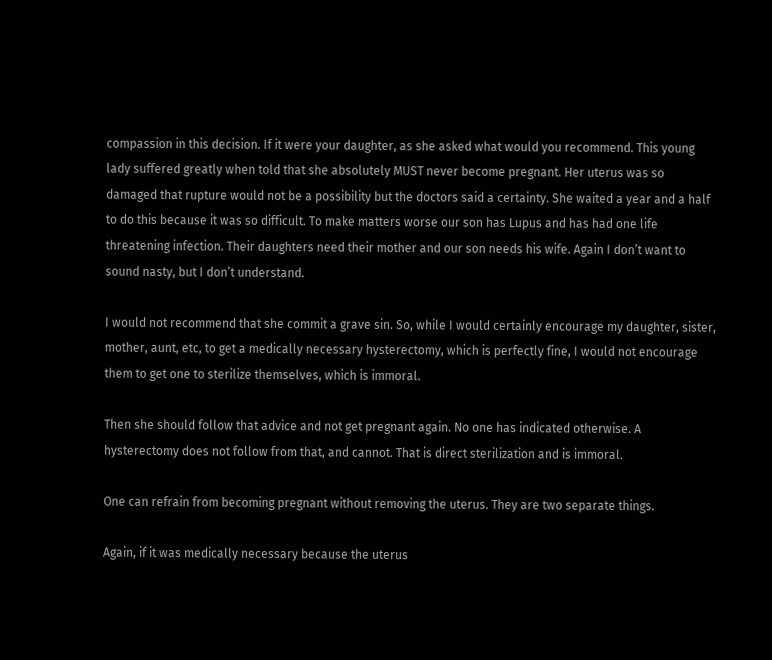compassion in this decision. If it were your daughter, as she asked what would you recommend. This young lady suffered greatly when told that she absolutely MUST never become pregnant. Her uterus was so damaged that rupture would not be a possibility but the doctors said a certainty. She waited a year and a half to do this because it was so difficult. To make matters worse our son has Lupus and has had one life threatening infection. Their daughters need their mother and our son needs his wife. Again I don’t want to sound nasty, but I don’t understand.

I would not recommend that she commit a grave sin. So, while I would certainly encourage my daughter, sister, mother, aunt, etc, to get a medically necessary hysterectomy, which is perfectly fine, I would not encourage them to get one to sterilize themselves, which is immoral.

Then she should follow that advice and not get pregnant again. No one has indicated otherwise. A hysterectomy does not follow from that, and cannot. That is direct sterilization and is immoral.

One can refrain from becoming pregnant without removing the uterus. They are two separate things.

Again, if it was medically necessary because the uterus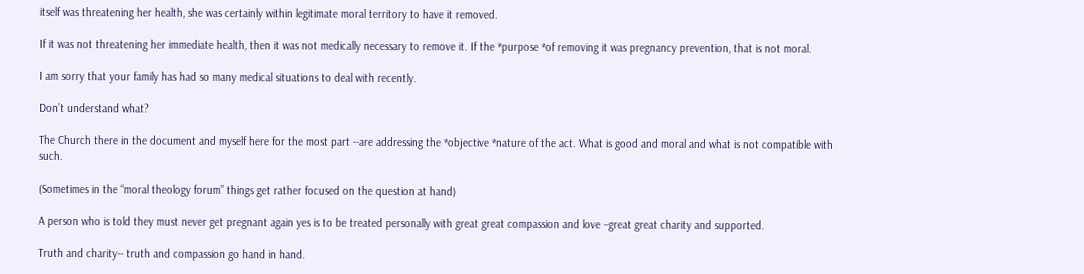itself was threatening her health, she was certainly within legitimate moral territory to have it removed.

If it was not threatening her immediate health, then it was not medically necessary to remove it. If the *purpose *of removing it was pregnancy prevention, that is not moral.

I am sorry that your family has had so many medical situations to deal with recently.

Don’t understand what?

The Church there in the document and myself here for the most part --are addressing the *objective *nature of the act. What is good and moral and what is not compatible with such.

(Sometimes in the “moral theology forum” things get rather focused on the question at hand)

A person who is told they must never get pregnant again yes is to be treated personally with great great compassion and love –great great charity and supported.

Truth and charity-- truth and compassion go hand in hand.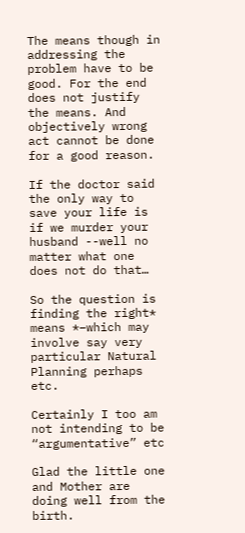The means though in addressing the problem have to be good. For the end does not justify the means. And objectively wrong act cannot be done for a good reason.

If the doctor said the only way to save your life is if we murder your husband --well no matter what one does not do that…

So the question is finding the right* means *–which may involve say very particular Natural Planning perhaps etc.

Certainly I too am not intending to be “argumentative” etc

Glad the little one and Mother are doing well from the birth.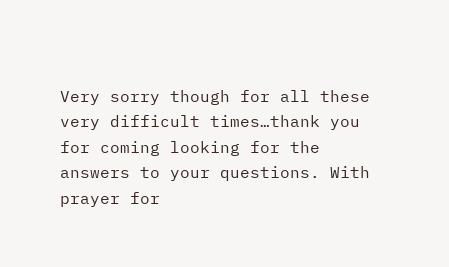Very sorry though for all these very difficult times…thank you for coming looking for the answers to your questions. With prayer for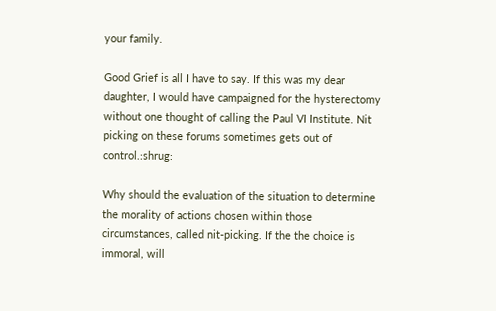your family.

Good Grief is all I have to say. If this was my dear daughter, I would have campaigned for the hysterectomy without one thought of calling the Paul VI Institute. Nit picking on these forums sometimes gets out of control.:shrug:

Why should the evaluation of the situation to determine the morality of actions chosen within those circumstances, called nit-picking. If the the choice is immoral, will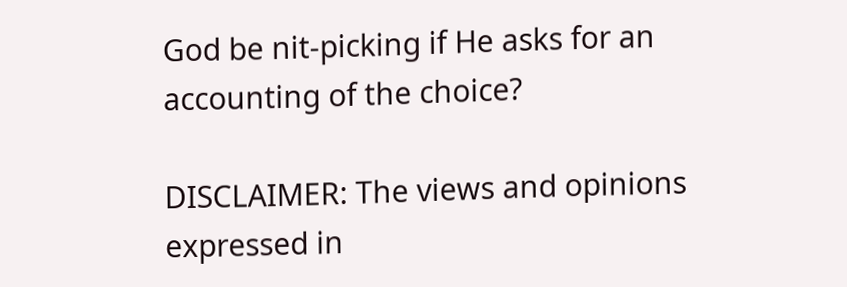God be nit-picking if He asks for an accounting of the choice?

DISCLAIMER: The views and opinions expressed in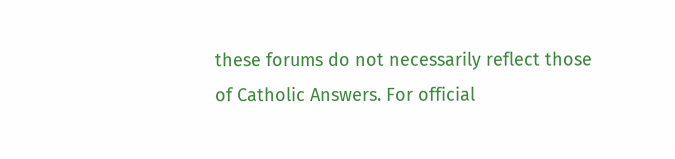these forums do not necessarily reflect those of Catholic Answers. For official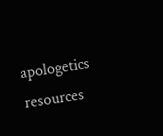apologetics resources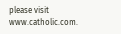please visit www.catholic.com.